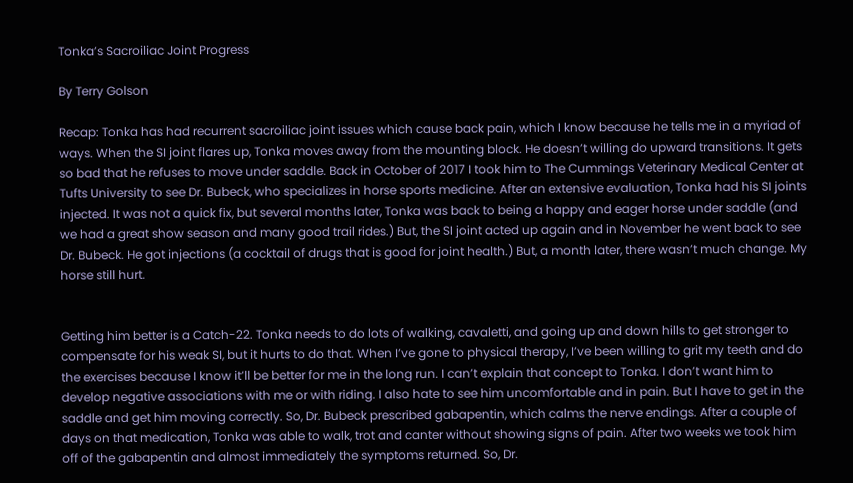Tonka’s Sacroiliac Joint Progress

By Terry Golson

Recap: Tonka has had recurrent sacroiliac joint issues which cause back pain, which I know because he tells me in a myriad of ways. When the SI joint flares up, Tonka moves away from the mounting block. He doesn’t willing do upward transitions. It gets so bad that he refuses to move under saddle. Back in October of 2017 I took him to The Cummings Veterinary Medical Center at Tufts University to see Dr. Bubeck, who specializes in horse sports medicine. After an extensive evaluation, Tonka had his SI joints injected. It was not a quick fix, but several months later, Tonka was back to being a happy and eager horse under saddle (and we had a great show season and many good trail rides.) But, the SI joint acted up again and in November he went back to see Dr. Bubeck. He got injections (a cocktail of drugs that is good for joint health.) But, a month later, there wasn’t much change. My horse still hurt.


Getting him better is a Catch-22. Tonka needs to do lots of walking, cavaletti, and going up and down hills to get stronger to compensate for his weak SI, but it hurts to do that. When I’ve gone to physical therapy, I’ve been willing to grit my teeth and do the exercises because I know it’ll be better for me in the long run. I can’t explain that concept to Tonka. I don’t want him to develop negative associations with me or with riding. I also hate to see him uncomfortable and in pain. But I have to get in the saddle and get him moving correctly. So, Dr. Bubeck prescribed gabapentin, which calms the nerve endings. After a couple of days on that medication, Tonka was able to walk, trot and canter without showing signs of pain. After two weeks we took him off of the gabapentin and almost immediately the symptoms returned. So, Dr.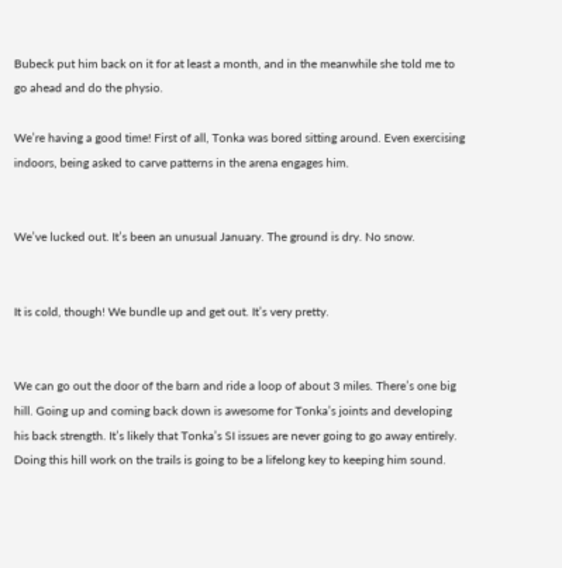Bubeck put him back on it for at least a month, and in the meanwhile she told me to go ahead and do the physio.

We’re having a good time! First of all, Tonka was bored sitting around. Even exercising indoors, being asked to carve patterns in the arena engages him.


We’ve lucked out. It’s been an unusual January. The ground is dry. No snow.


It is cold, though! We bundle up and get out. It’s very pretty.


We can go out the door of the barn and ride a loop of about 3 miles. There’s one big hill. Going up and coming back down is awesome for Tonka’s joints and developing his back strength. It’s likely that Tonka’s SI issues are never going to go away entirely. Doing this hill work on the trails is going to be a lifelong key to keeping him sound.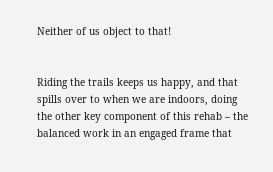Neither of us object to that!


Riding the trails keeps us happy, and that spills over to when we are indoors, doing the other key component of this rehab – the balanced work in an engaged frame that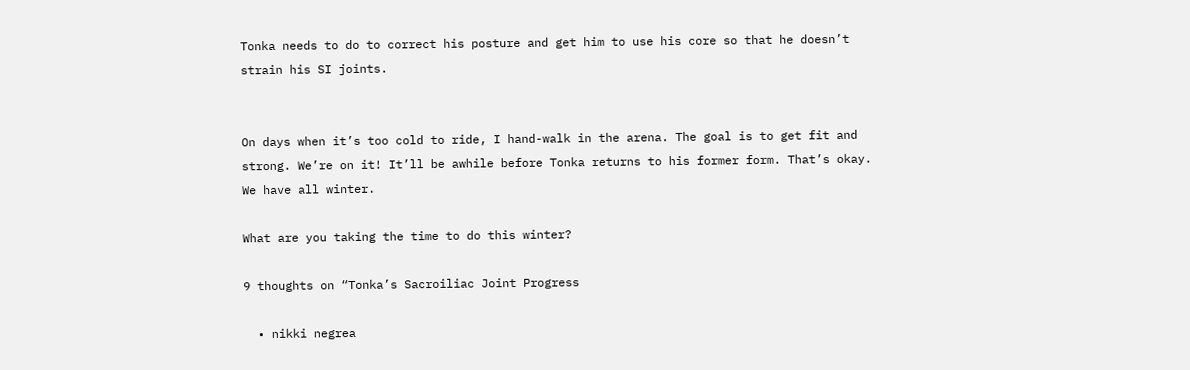Tonka needs to do to correct his posture and get him to use his core so that he doesn’t strain his SI joints.


On days when it’s too cold to ride, I hand-walk in the arena. The goal is to get fit and strong. We’re on it! It’ll be awhile before Tonka returns to his former form. That’s okay. We have all winter.

What are you taking the time to do this winter?

9 thoughts on “Tonka’s Sacroiliac Joint Progress

  • nikki negrea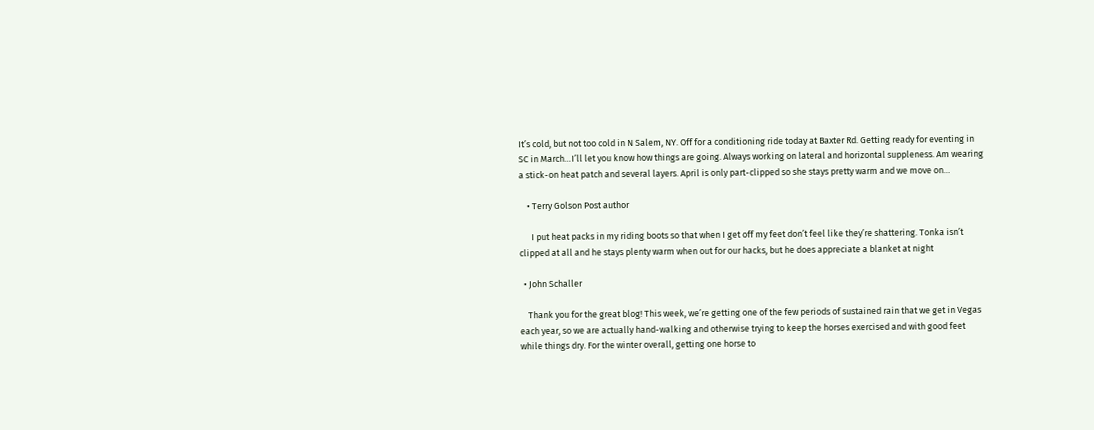It’s cold, but not too cold in N Salem, NY. Off for a conditioning ride today at Baxter Rd. Getting ready for eventing in SC in March…I’ll let you know how things are going. Always working on lateral and horizontal suppleness. Am wearing a stick-on heat patch and several layers. April is only part-clipped so she stays pretty warm and we move on…

    • Terry Golson Post author

      I put heat packs in my riding boots so that when I get off my feet don’t feel like they’re shattering. Tonka isn’t clipped at all and he stays plenty warm when out for our hacks, but he does appreciate a blanket at night

  • John Schaller

    Thank you for the great blog! This week, we’re getting one of the few periods of sustained rain that we get in Vegas each year, so we are actually hand-walking and otherwise trying to keep the horses exercised and with good feet while things dry. For the winter overall, getting one horse to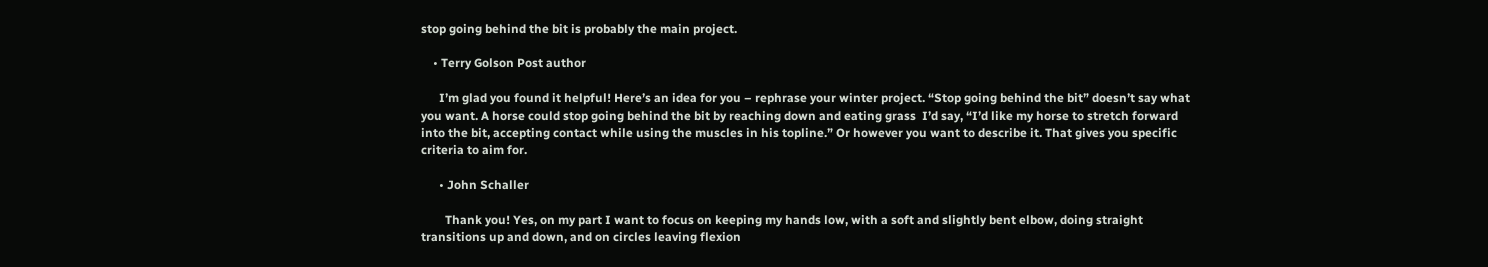stop going behind the bit is probably the main project.

    • Terry Golson Post author

      I’m glad you found it helpful! Here’s an idea for you – rephrase your winter project. “Stop going behind the bit” doesn’t say what you want. A horse could stop going behind the bit by reaching down and eating grass  I’d say, “I’d like my horse to stretch forward into the bit, accepting contact while using the muscles in his topline.” Or however you want to describe it. That gives you specific criteria to aim for.

      • John Schaller

        Thank you! Yes, on my part I want to focus on keeping my hands low, with a soft and slightly bent elbow, doing straight transitions up and down, and on circles leaving flexion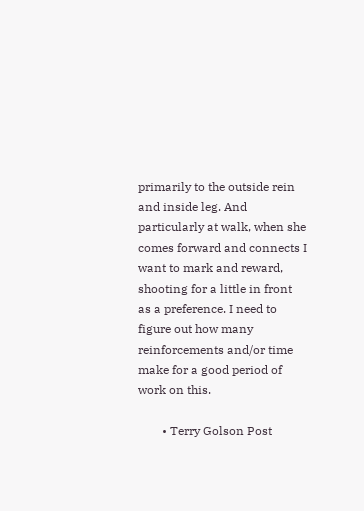primarily to the outside rein and inside leg. And particularly at walk, when she comes forward and connects I want to mark and reward, shooting for a little in front as a preference. I need to figure out how many reinforcements and/or time make for a good period of work on this.

        • Terry Golson Post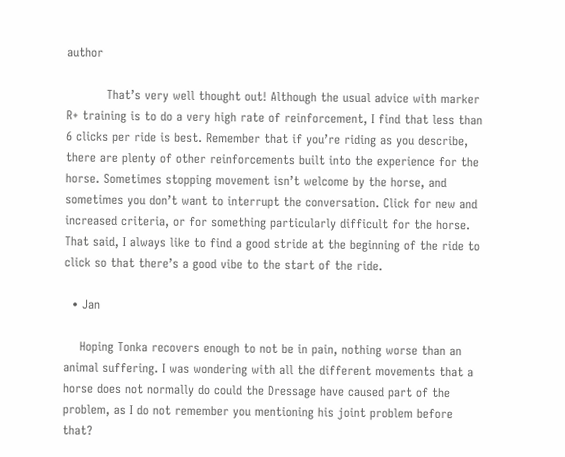author

          That’s very well thought out! Although the usual advice with marker R+ training is to do a very high rate of reinforcement, I find that less than 6 clicks per ride is best. Remember that if you’re riding as you describe, there are plenty of other reinforcements built into the experience for the horse. Sometimes stopping movement isn’t welcome by the horse, and sometimes you don’t want to interrupt the conversation. Click for new and increased criteria, or for something particularly difficult for the horse. That said, I always like to find a good stride at the beginning of the ride to click so that there’s a good vibe to the start of the ride.

  • Jan

    Hoping Tonka recovers enough to not be in pain, nothing worse than an animal suffering. I was wondering with all the different movements that a horse does not normally do could the Dressage have caused part of the problem, as I do not remember you mentioning his joint problem before that?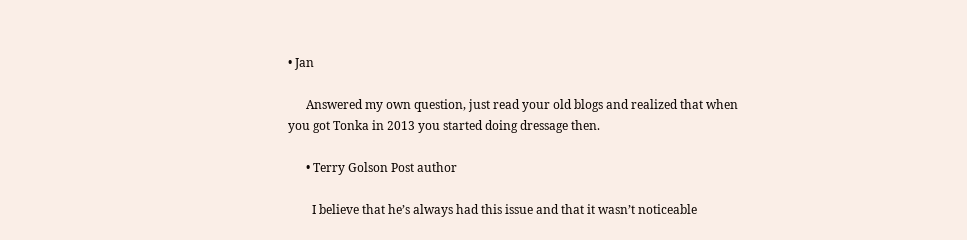• Jan

      Answered my own question, just read your old blogs and realized that when you got Tonka in 2013 you started doing dressage then.

      • Terry Golson Post author

        I believe that he’s always had this issue and that it wasn’t noticeable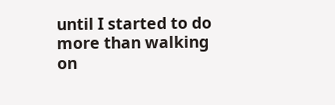until I started to do more than walking on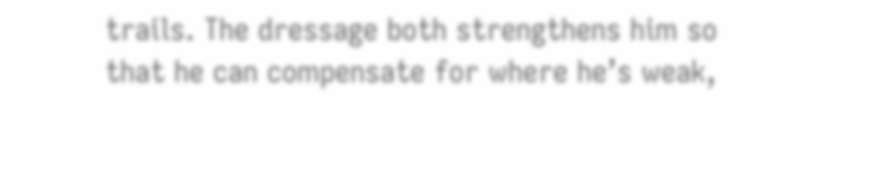trails. The dressage both strengthens him so that he can compensate for where he’s weak,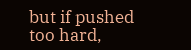but if pushed too hard,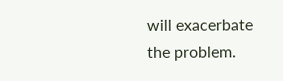will exacerbate the problem.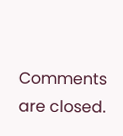Comments are closed.